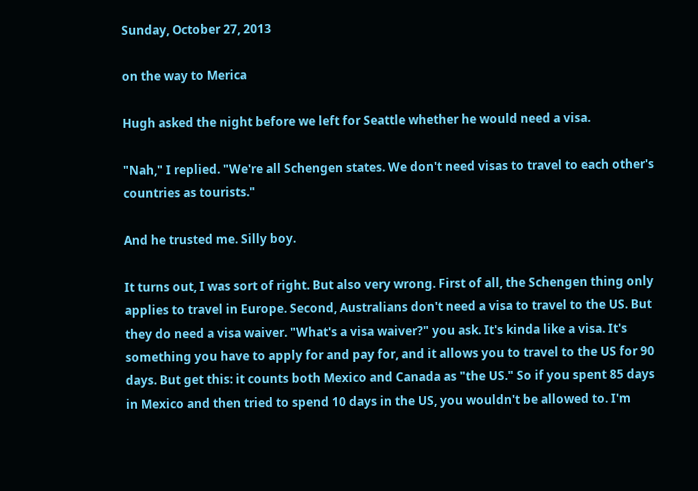Sunday, October 27, 2013

on the way to Merica

Hugh asked the night before we left for Seattle whether he would need a visa.

"Nah," I replied. "We're all Schengen states. We don't need visas to travel to each other's countries as tourists."

And he trusted me. Silly boy.

It turns out, I was sort of right. But also very wrong. First of all, the Schengen thing only applies to travel in Europe. Second, Australians don't need a visa to travel to the US. But they do need a visa waiver. "What's a visa waiver?" you ask. It's kinda like a visa. It's something you have to apply for and pay for, and it allows you to travel to the US for 90 days. But get this: it counts both Mexico and Canada as "the US." So if you spent 85 days in Mexico and then tried to spend 10 days in the US, you wouldn't be allowed to. I'm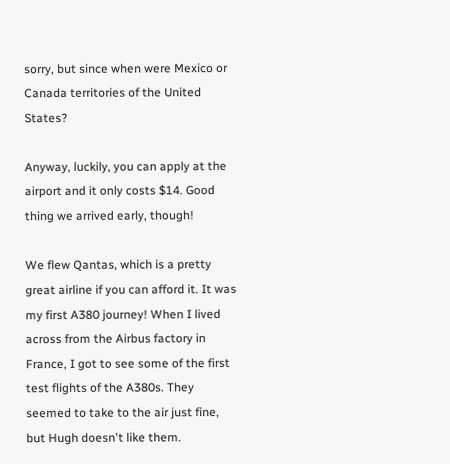sorry, but since when were Mexico or Canada territories of the United States?

Anyway, luckily, you can apply at the airport and it only costs $14. Good thing we arrived early, though!

We flew Qantas, which is a pretty great airline if you can afford it. It was my first A380 journey! When I lived across from the Airbus factory in France, I got to see some of the first test flights of the A380s. They seemed to take to the air just fine, but Hugh doesn't like them.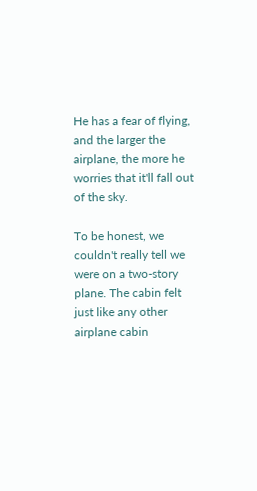He has a fear of flying, and the larger the airplane, the more he worries that it'll fall out of the sky.

To be honest, we couldn't really tell we were on a two-story plane. The cabin felt just like any other airplane cabin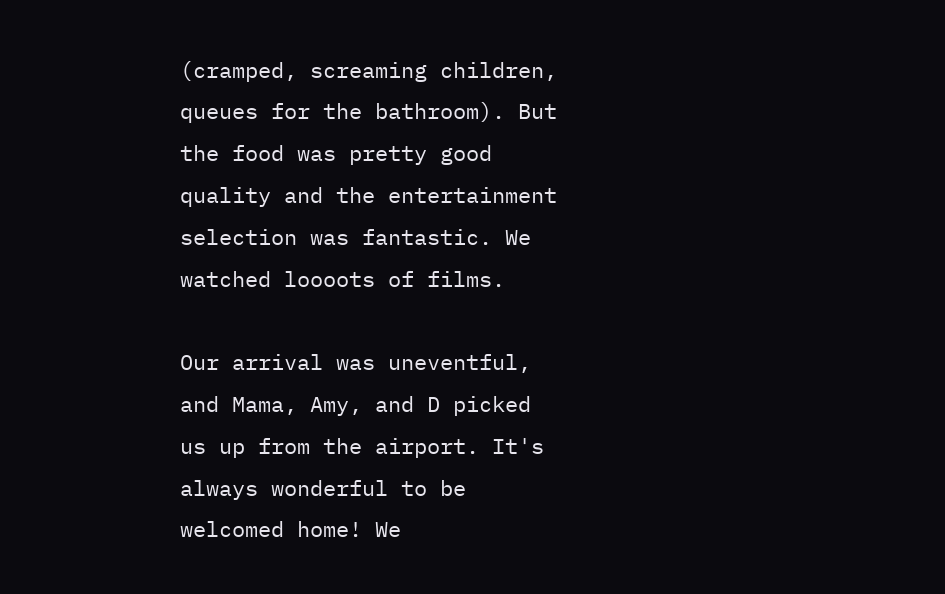(cramped, screaming children, queues for the bathroom). But the food was pretty good quality and the entertainment selection was fantastic. We watched loooots of films.

Our arrival was uneventful, and Mama, Amy, and D picked us up from the airport. It's always wonderful to be welcomed home! We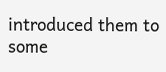introduced them to some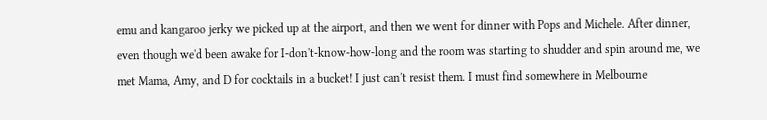emu and kangaroo jerky we picked up at the airport, and then we went for dinner with Pops and Michele. After dinner, even though we'd been awake for I-don't-know-how-long and the room was starting to shudder and spin around me, we met Mama, Amy, and D for cocktails in a bucket! I just can't resist them. I must find somewhere in Melbourne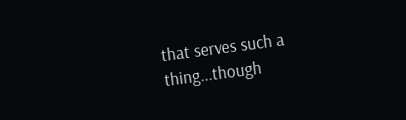that serves such a thing...though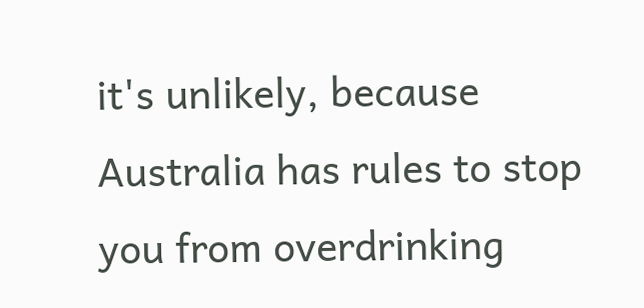it's unlikely, because Australia has rules to stop you from overdrinking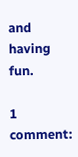and having fun.

1 comment: